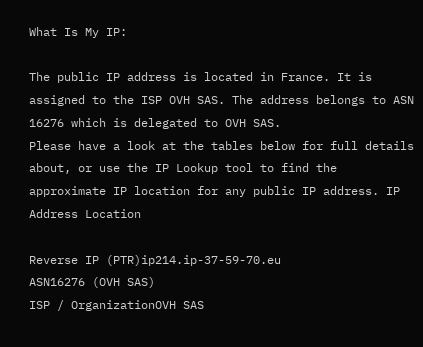What Is My IP:

The public IP address is located in France. It is assigned to the ISP OVH SAS. The address belongs to ASN 16276 which is delegated to OVH SAS.
Please have a look at the tables below for full details about, or use the IP Lookup tool to find the approximate IP location for any public IP address. IP Address Location

Reverse IP (PTR)ip214.ip-37-59-70.eu
ASN16276 (OVH SAS)
ISP / OrganizationOVH SAS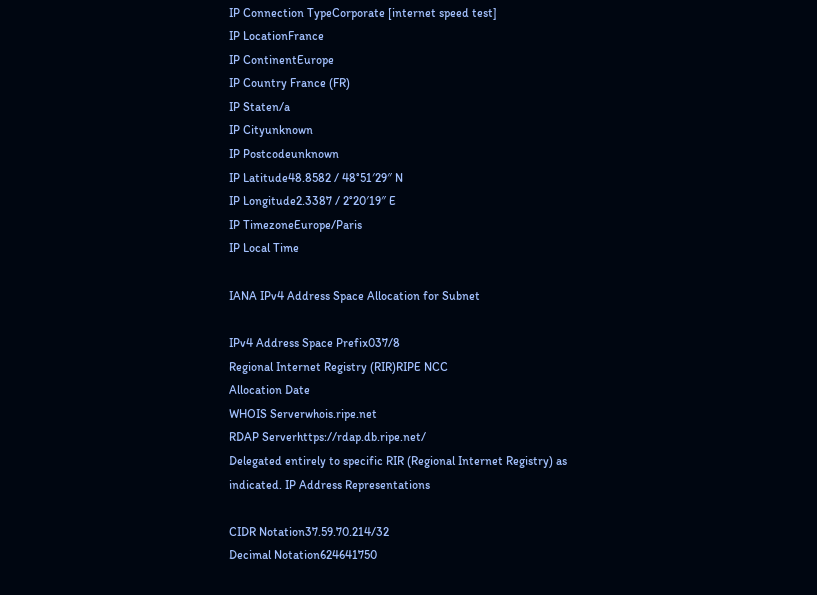IP Connection TypeCorporate [internet speed test]
IP LocationFrance
IP ContinentEurope
IP Country France (FR)
IP Staten/a
IP Cityunknown
IP Postcodeunknown
IP Latitude48.8582 / 48°51′29″ N
IP Longitude2.3387 / 2°20′19″ E
IP TimezoneEurope/Paris
IP Local Time

IANA IPv4 Address Space Allocation for Subnet

IPv4 Address Space Prefix037/8
Regional Internet Registry (RIR)RIPE NCC
Allocation Date
WHOIS Serverwhois.ripe.net
RDAP Serverhttps://rdap.db.ripe.net/
Delegated entirely to specific RIR (Regional Internet Registry) as indicated. IP Address Representations

CIDR Notation37.59.70.214/32
Decimal Notation624641750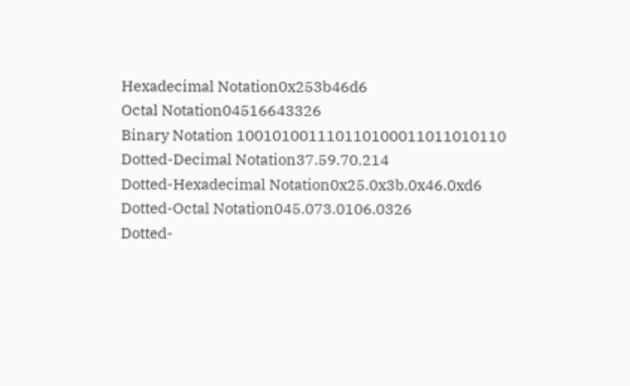Hexadecimal Notation0x253b46d6
Octal Notation04516643326
Binary Notation 100101001110110100011011010110
Dotted-Decimal Notation37.59.70.214
Dotted-Hexadecimal Notation0x25.0x3b.0x46.0xd6
Dotted-Octal Notation045.073.0106.0326
Dotted-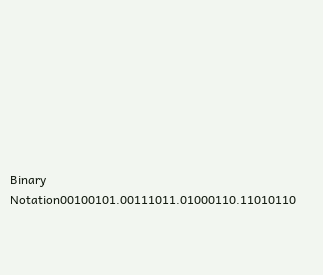Binary Notation00100101.00111011.01000110.11010110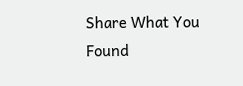Share What You Found